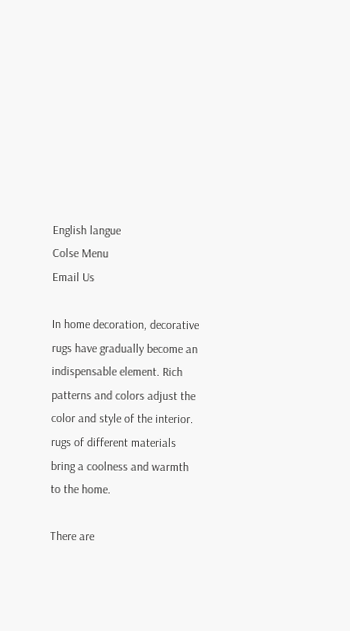English langue
Colse Menu
Email Us

In home decoration, decorative rugs have gradually become an indispensable element. Rich patterns and colors adjust the color and style of the interior. rugs of different materials bring a coolness and warmth to the home.

There are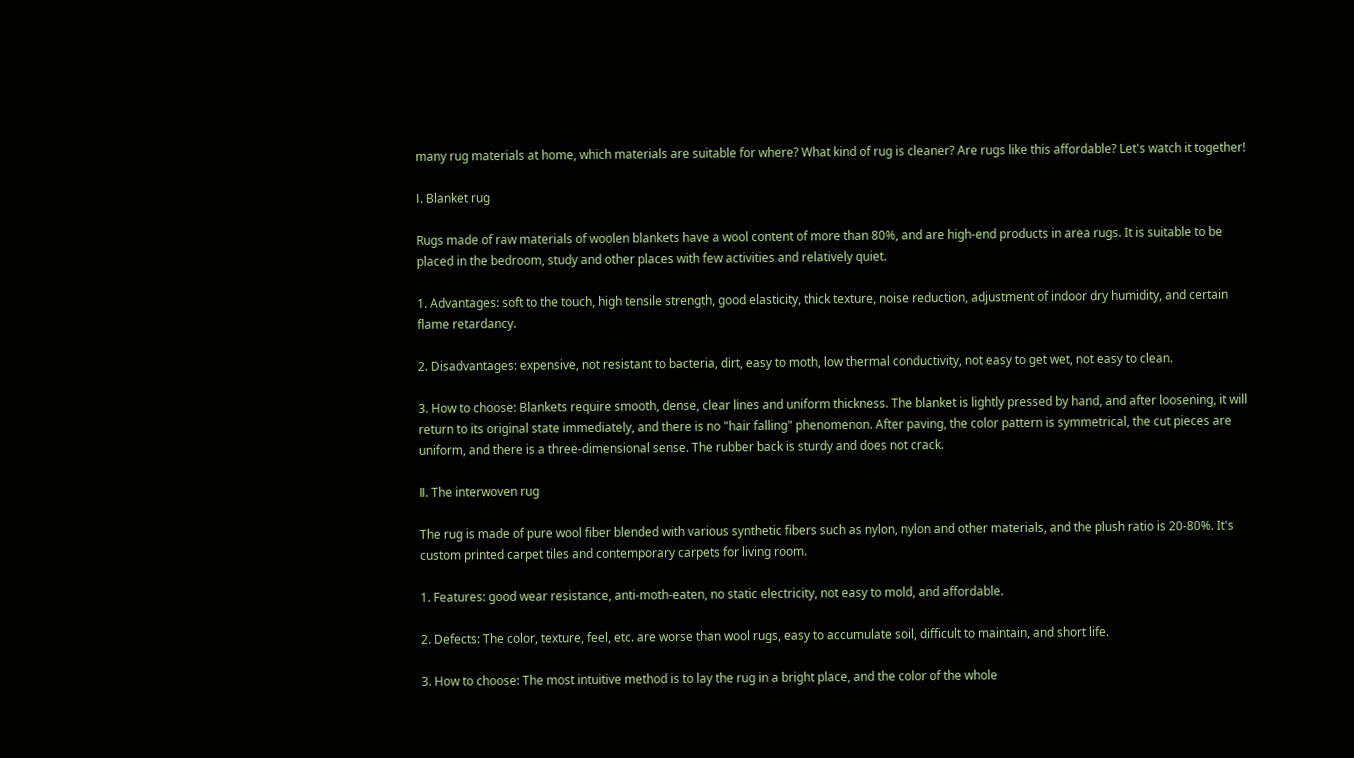many rug materials at home, which materials are suitable for where? What kind of rug is cleaner? Are rugs like this affordable? Let's watch it together!

Ⅰ. Blanket rug

Rugs made of raw materials of woolen blankets have a wool content of more than 80%, and are high-end products in area rugs. It is suitable to be placed in the bedroom, study and other places with few activities and relatively quiet.

1. Advantages: soft to the touch, high tensile strength, good elasticity, thick texture, noise reduction, adjustment of indoor dry humidity, and certain flame retardancy.

2. Disadvantages: expensive, not resistant to bacteria, dirt, easy to moth, low thermal conductivity, not easy to get wet, not easy to clean.

3. How to choose: Blankets require smooth, dense, clear lines and uniform thickness. The blanket is lightly pressed by hand, and after loosening, it will return to its original state immediately, and there is no "hair falling" phenomenon. After paving, the color pattern is symmetrical, the cut pieces are uniform, and there is a three-dimensional sense. The rubber back is sturdy and does not crack.

Ⅱ. The interwoven rug

The rug is made of pure wool fiber blended with various synthetic fibers such as nylon, nylon and other materials, and the plush ratio is 20-80%. It's custom printed carpet tiles and contemporary carpets for living room.

1. Features: good wear resistance, anti-moth-eaten, no static electricity, not easy to mold, and affordable.

2. Defects: The color, texture, feel, etc. are worse than wool rugs, easy to accumulate soil, difficult to maintain, and short life.

3. How to choose: The most intuitive method is to lay the rug in a bright place, and the color of the whole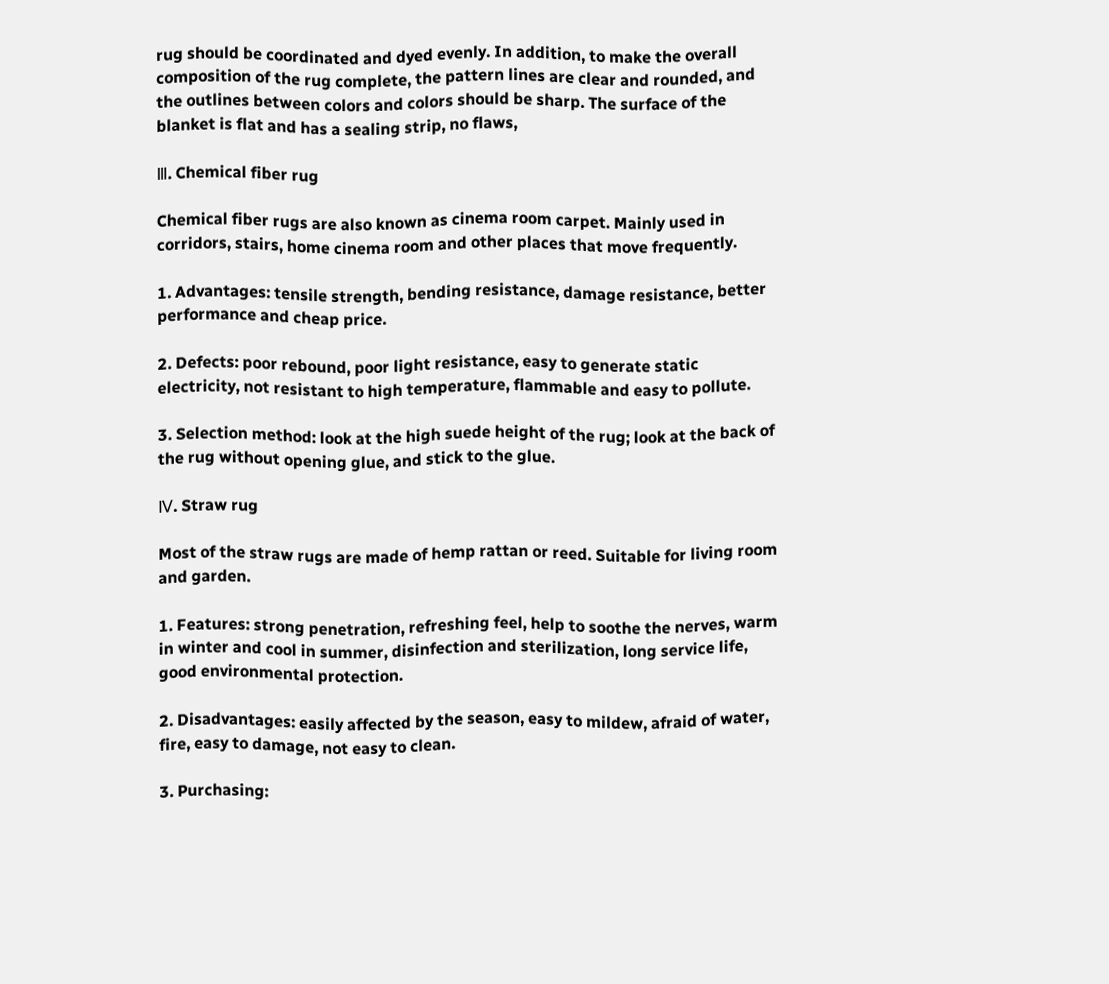rug should be coordinated and dyed evenly. In addition, to make the overall composition of the rug complete, the pattern lines are clear and rounded, and the outlines between colors and colors should be sharp. The surface of the blanket is flat and has a sealing strip, no flaws,

Ⅲ. Chemical fiber rug

Chemical fiber rugs are also known as cinema room carpet. Mainly used in corridors, stairs, home cinema room and other places that move frequently.

1. Advantages: tensile strength, bending resistance, damage resistance, better performance and cheap price.

2. Defects: poor rebound, poor light resistance, easy to generate static electricity, not resistant to high temperature, flammable and easy to pollute.

3. Selection method: look at the high suede height of the rug; look at the back of the rug without opening glue, and stick to the glue.

Ⅳ. Straw rug

Most of the straw rugs are made of hemp rattan or reed. Suitable for living room and garden.

1. Features: strong penetration, refreshing feel, help to soothe the nerves, warm in winter and cool in summer, disinfection and sterilization, long service life, good environmental protection.

2. Disadvantages: easily affected by the season, easy to mildew, afraid of water, fire, easy to damage, not easy to clean.

3. Purchasing: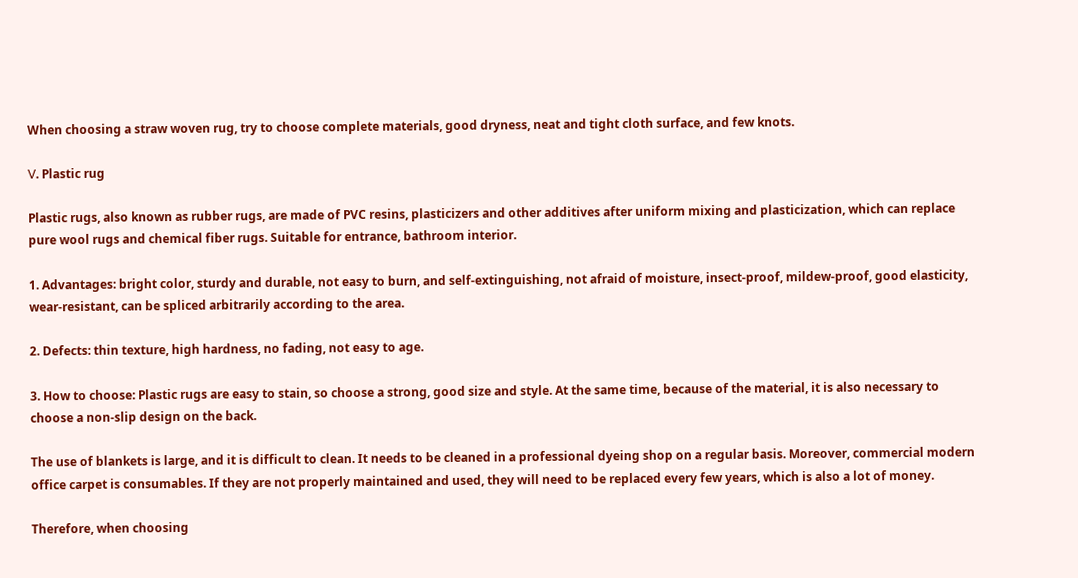When choosing a straw woven rug, try to choose complete materials, good dryness, neat and tight cloth surface, and few knots.

Ⅴ. Plastic rug

Plastic rugs, also known as rubber rugs, are made of PVC resins, plasticizers and other additives after uniform mixing and plasticization, which can replace pure wool rugs and chemical fiber rugs. Suitable for entrance, bathroom interior.

1. Advantages: bright color, sturdy and durable, not easy to burn, and self-extinguishing, not afraid of moisture, insect-proof, mildew-proof, good elasticity, wear-resistant, can be spliced arbitrarily according to the area.

2. Defects: thin texture, high hardness, no fading, not easy to age.

3. How to choose: Plastic rugs are easy to stain, so choose a strong, good size and style. At the same time, because of the material, it is also necessary to choose a non-slip design on the back.

The use of blankets is large, and it is difficult to clean. It needs to be cleaned in a professional dyeing shop on a regular basis. Moreover, commercial modern office carpet is consumables. If they are not properly maintained and used, they will need to be replaced every few years, which is also a lot of money.

Therefore, when choosing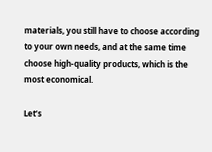materials, you still have to choose according to your own needs, and at the same time choose high-quality products, which is the most economical.

Let’s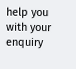help you with your enquiry